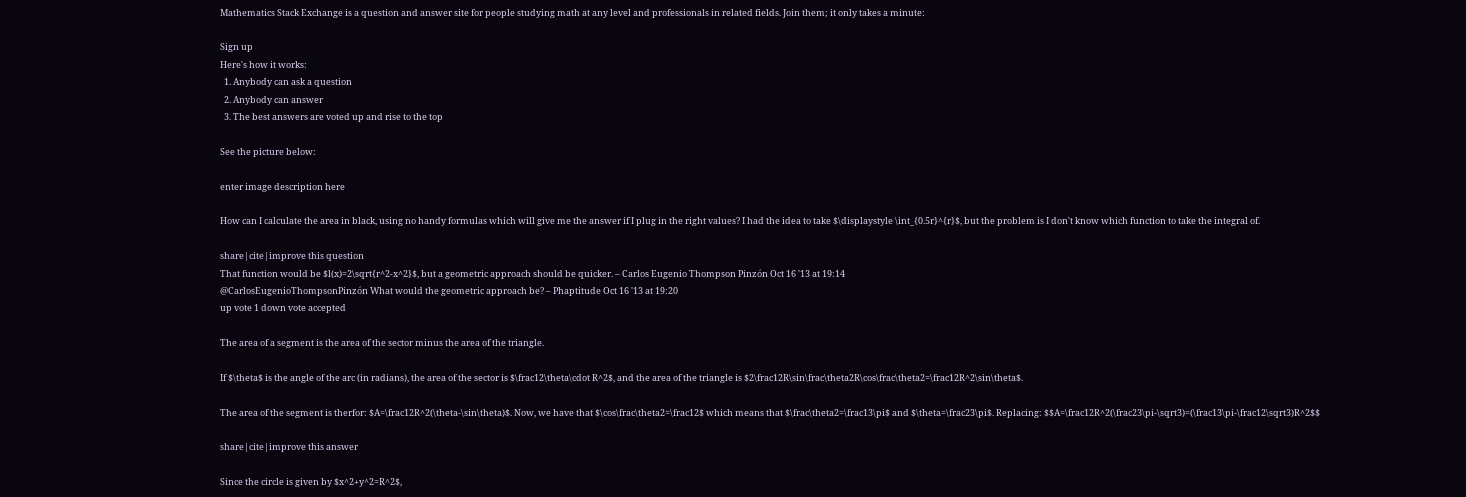Mathematics Stack Exchange is a question and answer site for people studying math at any level and professionals in related fields. Join them; it only takes a minute:

Sign up
Here's how it works:
  1. Anybody can ask a question
  2. Anybody can answer
  3. The best answers are voted up and rise to the top

See the picture below:

enter image description here

How can I calculate the area in black, using no handy formulas which will give me the answer if I plug in the right values? I had the idea to take $\displaystyle \int_{0.5r}^{r}$, but the problem is I don't know which function to take the integral of.

share|cite|improve this question
That function would be $l(x)=2\sqrt{r^2-x^2}$, but a geometric approach should be quicker. – Carlos Eugenio Thompson Pinzón Oct 16 '13 at 19:14
@CarlosEugenioThompsonPinzón What would the geometric approach be? – Phaptitude Oct 16 '13 at 19:20
up vote 1 down vote accepted

The area of a segment is the area of the sector minus the area of the triangle.

If $\theta$ is the angle of the arc (in radians), the area of the sector is $\frac12\theta\cdot R^2$, and the area of the triangle is $2\frac12R\sin\frac\theta2R\cos\frac\theta2=\frac12R^2\sin\theta$.

The area of the segment is therfor: $A=\frac12R^2(\theta-\sin\theta)$. Now, we have that $\cos\frac\theta2=\frac12$ which means that $\frac\theta2=\frac13\pi$ and $\theta=\frac23\pi$. Replacing: $$A=\frac12R^2(\frac23\pi-\sqrt3)=(\frac13\pi-\frac12\sqrt3)R^2$$

share|cite|improve this answer

Since the circle is given by $x^2+y^2=R^2$,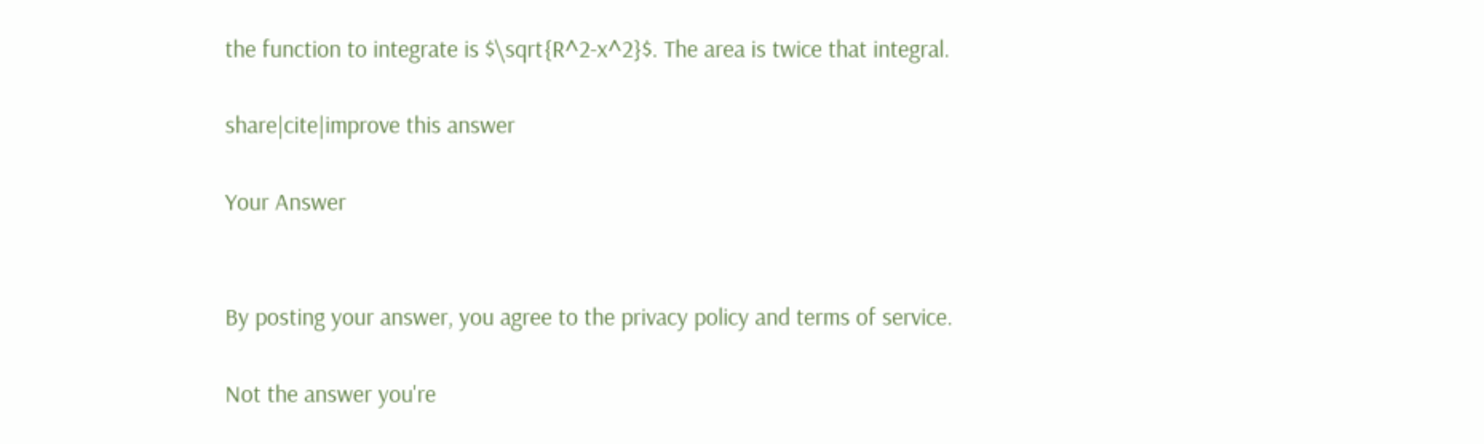the function to integrate is $\sqrt{R^2-x^2}$. The area is twice that integral.

share|cite|improve this answer

Your Answer


By posting your answer, you agree to the privacy policy and terms of service.

Not the answer you're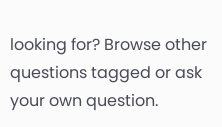looking for? Browse other questions tagged or ask your own question.